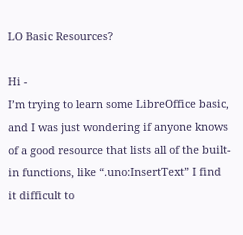LO Basic Resources?

Hi -
I’m trying to learn some LibreOffice basic, and I was just wondering if anyone knows of a good resource that lists all of the built-in functions, like “.uno:InsertText” I find it difficult to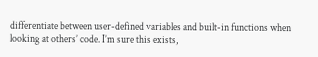differentiate between user-defined variables and built-in functions when looking at others’ code. I’m sure this exists,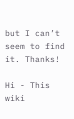but I can’t seem to find it. Thanks!

Hi - This wiki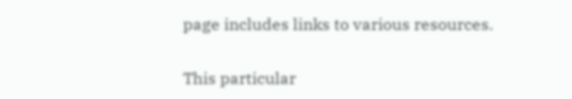page includes links to various resources.

This particular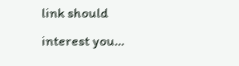link should interest you…